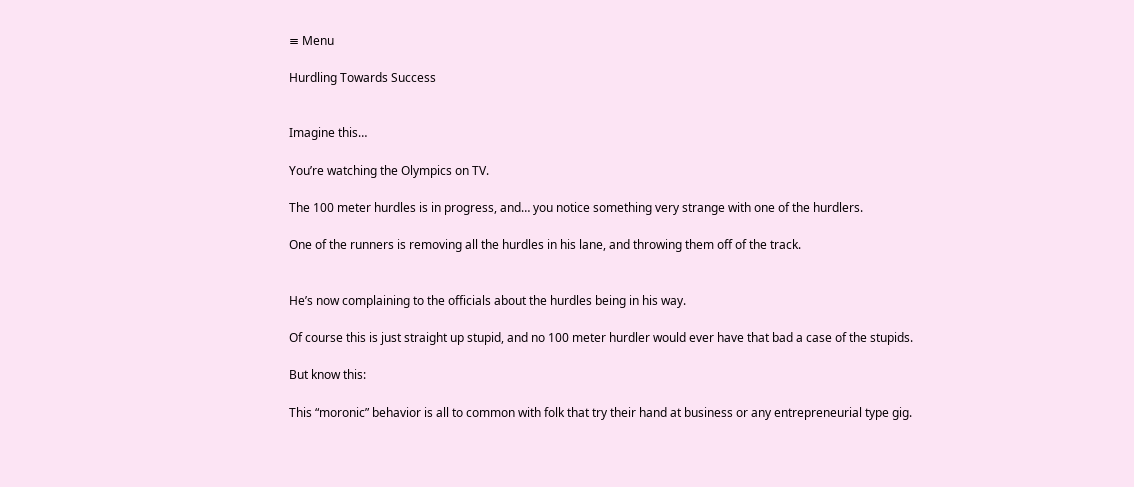≡ Menu

Hurdling Towards Success


Imagine this…

You’re watching the Olympics on TV.

The 100 meter hurdles is in progress, and… you notice something very strange with one of the hurdlers.

One of the runners is removing all the hurdles in his lane, and throwing them off of the track.


He’s now complaining to the officials about the hurdles being in his way.

Of course this is just straight up stupid, and no 100 meter hurdler would ever have that bad a case of the stupids.

But know this:

This “moronic” behavior is all to common with folk that try their hand at business or any entrepreneurial type gig.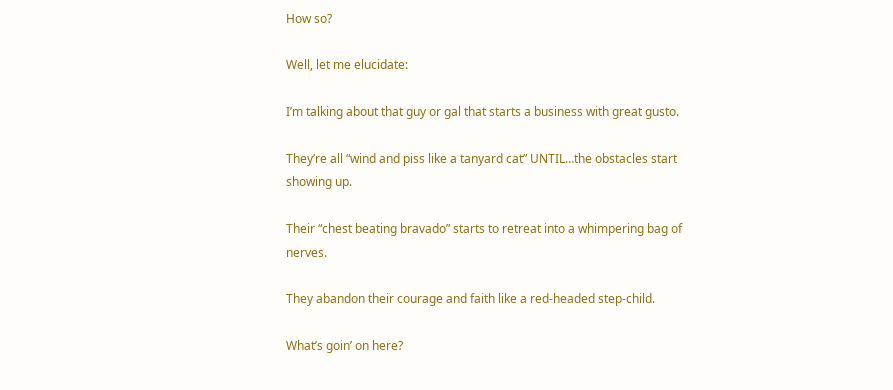How so?

Well, let me elucidate:

I’m talking about that guy or gal that starts a business with great gusto.

They’re all “wind and piss like a tanyard cat” UNTIL…the obstacles start showing up.

Their “chest beating bravado” starts to retreat into a whimpering bag of nerves.

They abandon their courage and faith like a red-headed step-child.

What’s goin’ on here?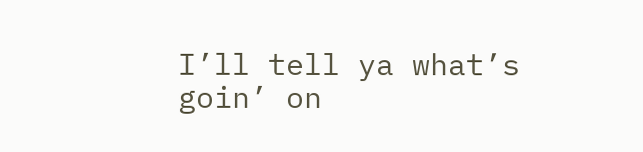I’ll tell ya what’s goin’ on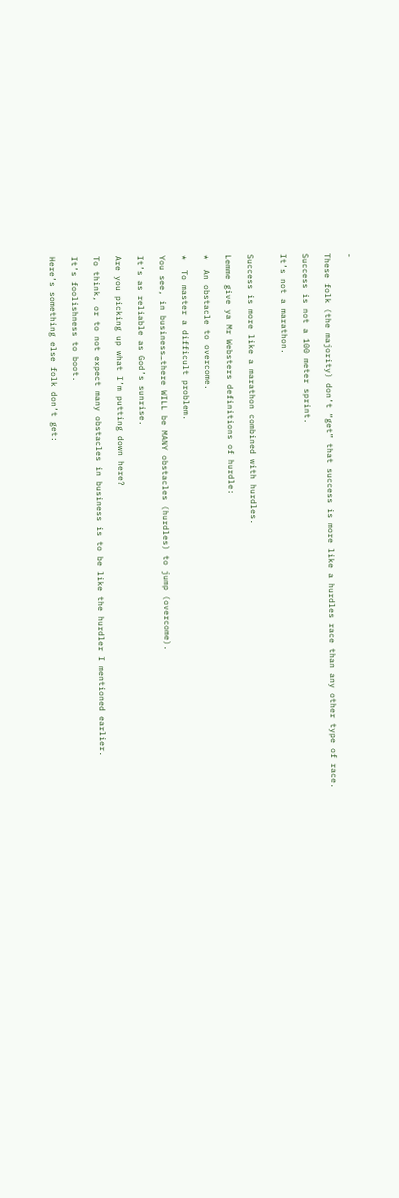-

These folk (the majority) don’t “get” that success is more like a hurdles race than any other type of race.

Success is not a 100 meter sprint.

It’s not a marathon.


Success is more like a marathon combined with hurdles.

Lemme give ya Mr Websters definitions of hurdle:

*  An obstacle to overcome.

*  To master a difficult problem.

You see, in business…there WILL be MANY obstacles (hurdles) to jump (overcome).

It’s as reliable as God’s sunrise.

Are you picking up what I’m putting down here?

To think, or to not expect many obstacles in business is to be like the hurdler I mentioned earlier.

It’s foolishness to boot.

Here’s something else folk don’t get: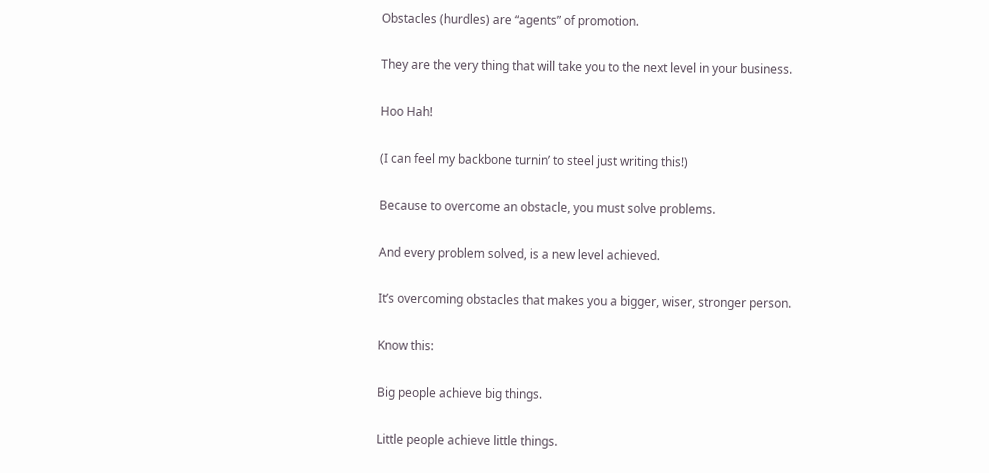Obstacles (hurdles) are “agents” of promotion.

They are the very thing that will take you to the next level in your business.

Hoo Hah!

(I can feel my backbone turnin’ to steel just writing this!)

Because to overcome an obstacle, you must solve problems.

And every problem solved, is a new level achieved.

It’s overcoming obstacles that makes you a bigger, wiser, stronger person.

Know this:

Big people achieve big things.

Little people achieve little things.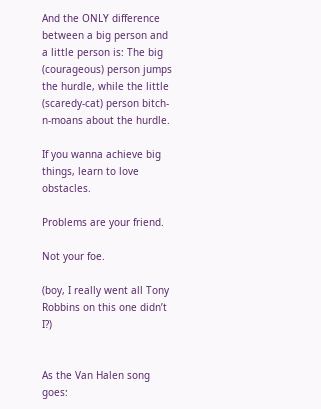And the ONLY difference between a big person and a little person is: The big (courageous) person jumps the hurdle, while the little (scaredy-cat) person bitch-n-moans about the hurdle.

If you wanna achieve big things, learn to love obstacles.

Problems are your friend.

Not your foe.

(boy, I really went all Tony Robbins on this one didn’t I?)


As the Van Halen song goes: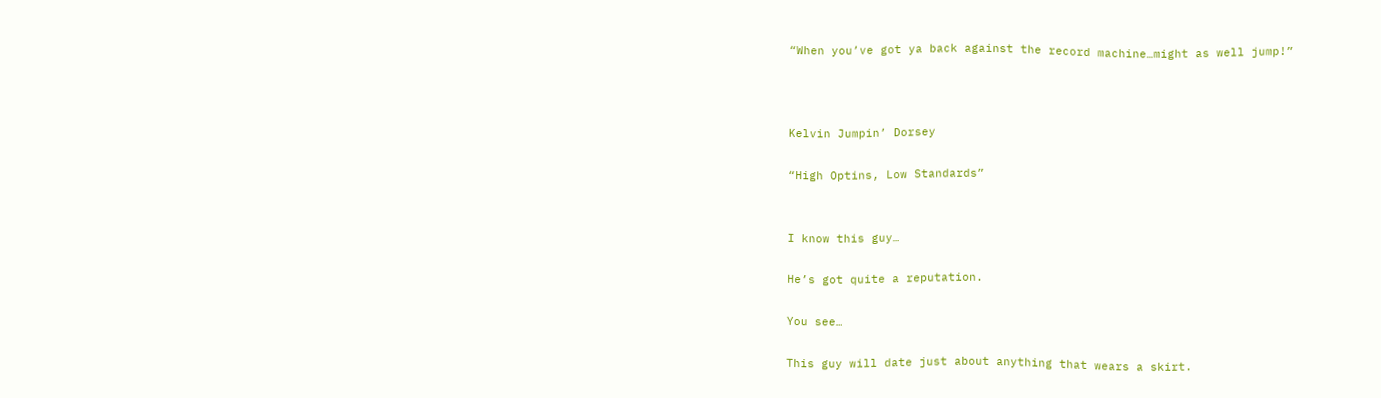“When you’ve got ya back against the record machine…might as well jump!”



Kelvin Jumpin’ Dorsey

“High Optins, Low Standards”


I know this guy…

He’s got quite a reputation.

You see…

This guy will date just about anything that wears a skirt.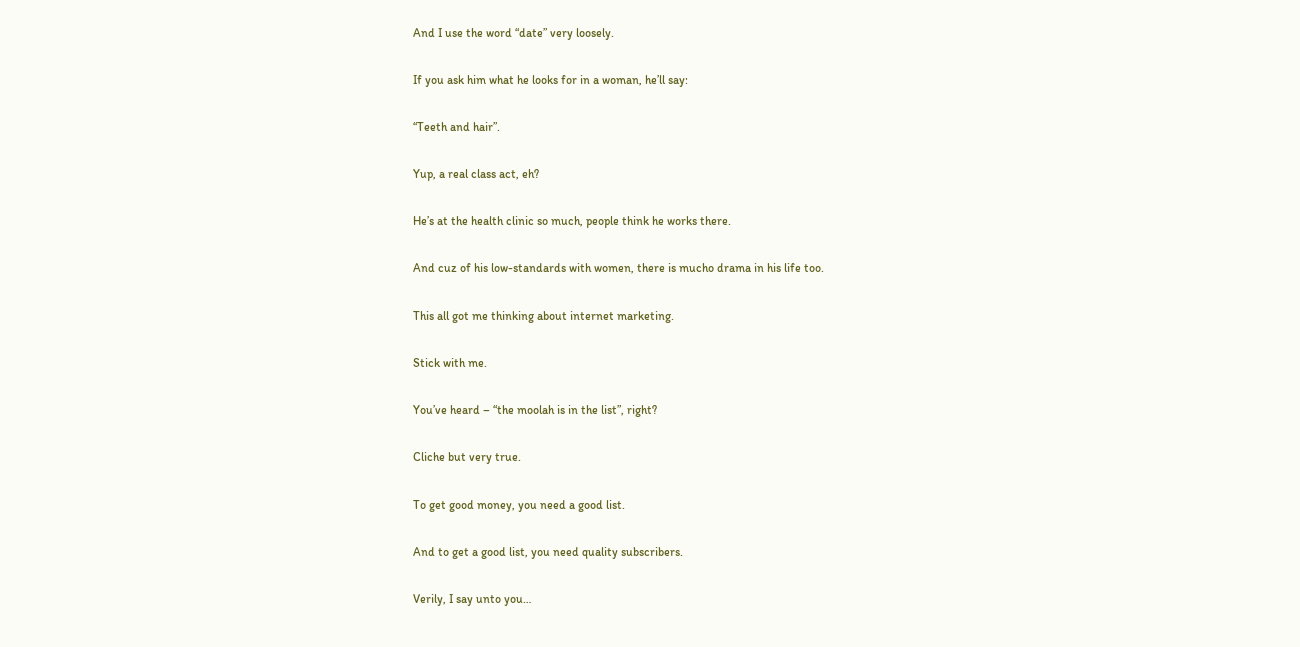And I use the word “date” very loosely.

If you ask him what he looks for in a woman, he’ll say:

“Teeth and hair”.

Yup, a real class act, eh?

He’s at the health clinic so much, people think he works there.

And cuz of his low-standards with women, there is mucho drama in his life too.

This all got me thinking about internet marketing.

Stick with me.

You’ve heard – “the moolah is in the list”, right?

Cliche but very true.

To get good money, you need a good list.

And to get a good list, you need quality subscribers.

Verily, I say unto you…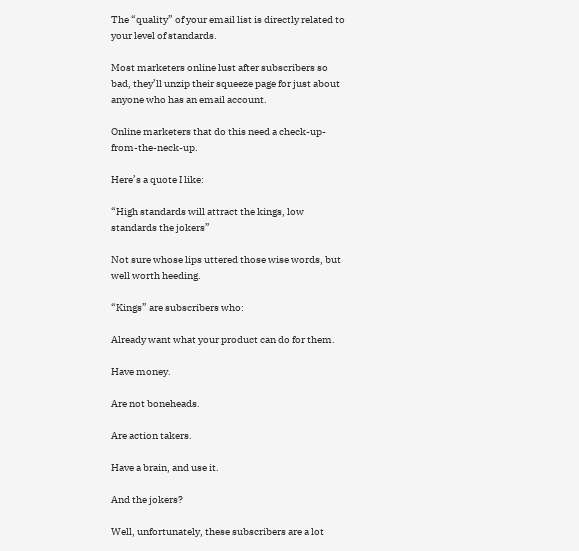The “quality” of your email list is directly related to your level of standards.

Most marketers online lust after subscribers so bad, they’ll unzip their squeeze page for just about anyone who has an email account.

Online marketers that do this need a check-up-from-the-neck-up.

Here’s a quote I like:

“High standards will attract the kings, low standards the jokers”

Not sure whose lips uttered those wise words, but well worth heeding.

“Kings” are subscribers who:

Already want what your product can do for them.

Have money.

Are not boneheads.

Are action takers.

Have a brain, and use it.

And the jokers?

Well, unfortunately, these subscribers are a lot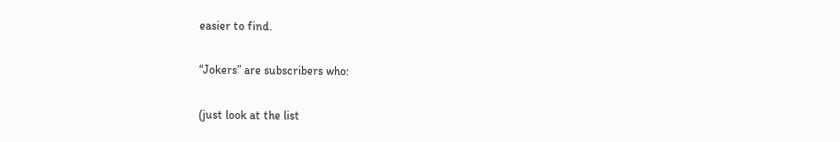easier to find.

“Jokers” are subscribers who:

(just look at the list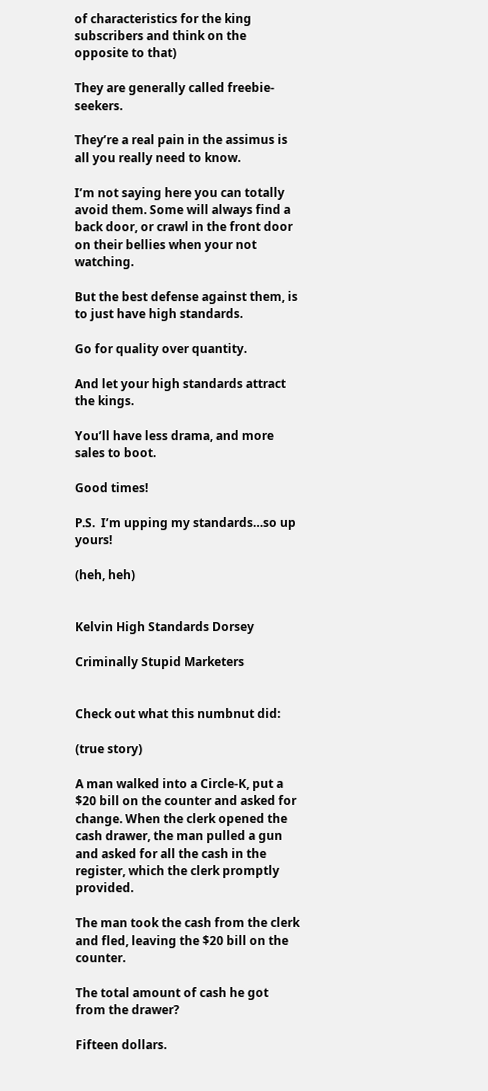of characteristics for the king subscribers and think on the opposite to that)

They are generally called freebie-seekers.

They’re a real pain in the assimus is all you really need to know.

I’m not saying here you can totally avoid them. Some will always find a back door, or crawl in the front door on their bellies when your not watching.

But the best defense against them, is to just have high standards.

Go for quality over quantity.

And let your high standards attract the kings.

You’ll have less drama, and more sales to boot.

Good times!

P.S.  I’m upping my standards…so up yours!

(heh, heh)


Kelvin High Standards Dorsey

Criminally Stupid Marketers


Check out what this numbnut did:

(true story)

A man walked into a Circle-K, put a $20 bill on the counter and asked for change. When the clerk opened the cash drawer, the man pulled a gun and asked for all the cash in the register, which the clerk promptly provided.

The man took the cash from the clerk and fled, leaving the $20 bill on the counter.

The total amount of cash he got from the drawer?

Fifteen dollars.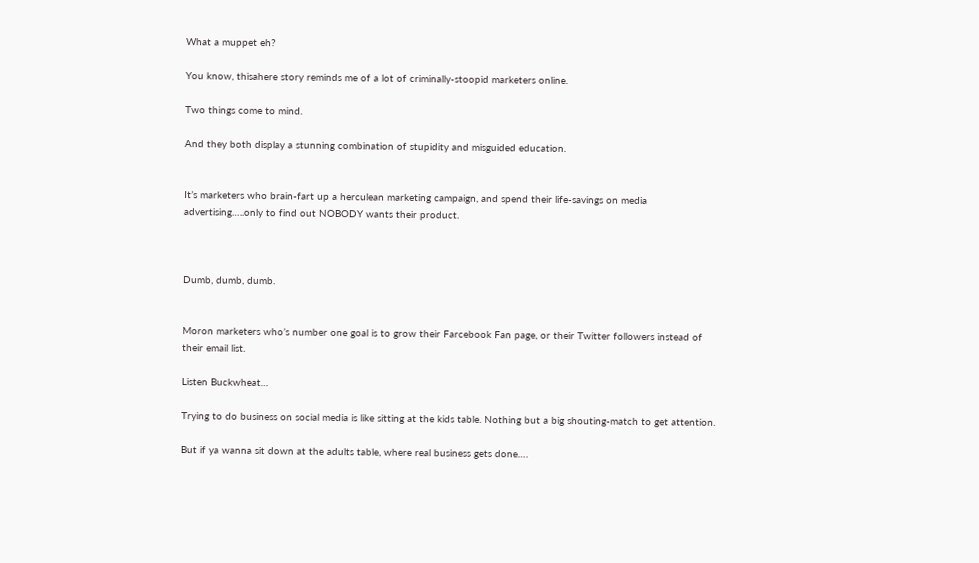What a muppet eh?

You know, thisahere story reminds me of a lot of criminally-stoopid marketers online.

Two things come to mind.

And they both display a stunning combination of stupidity and misguided education.


It’s marketers who brain-fart up a herculean marketing campaign, and spend their life-savings on media advertising…..only to find out NOBODY wants their product.



Dumb, dumb, dumb.


Moron marketers who’s number one goal is to grow their Farcebook Fan page, or their Twitter followers instead of their email list.

Listen Buckwheat…

Trying to do business on social media is like sitting at the kids table. Nothing but a big shouting-match to get attention.

But if ya wanna sit down at the adults table, where real business gets done….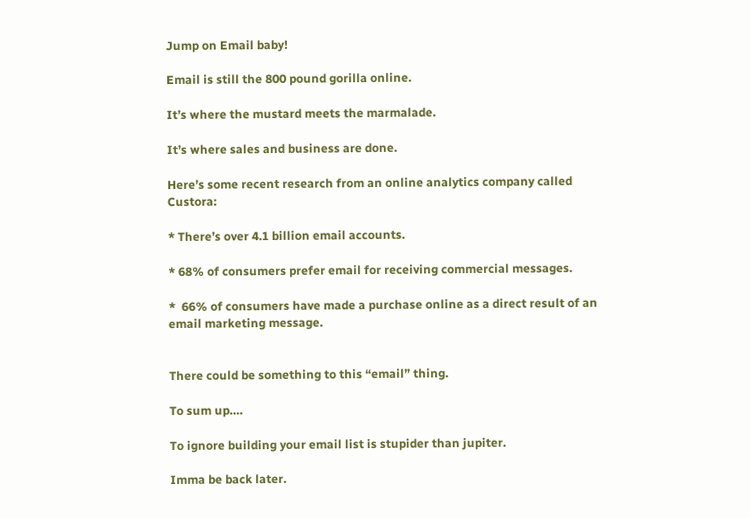Jump on Email baby!

Email is still the 800 pound gorilla online.

It’s where the mustard meets the marmalade.

It’s where sales and business are done.

Here’s some recent research from an online analytics company called Custora:

* There’s over 4.1 billion email accounts.

* 68% of consumers prefer email for receiving commercial messages.

*  66% of consumers have made a purchase online as a direct result of an email marketing message.


There could be something to this “email” thing.

To sum up….

To ignore building your email list is stupider than jupiter.

Imma be back later.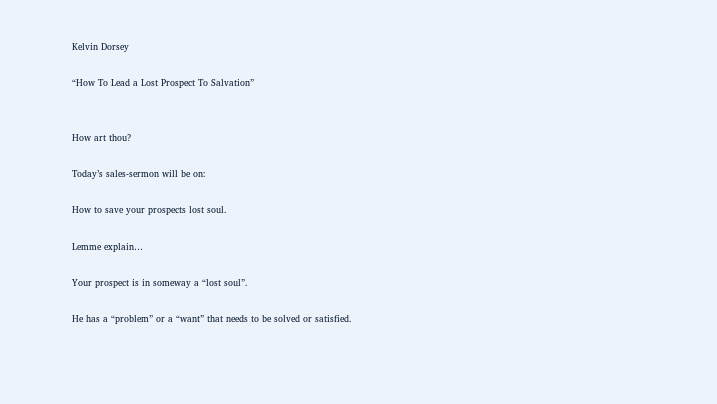Kelvin Dorsey

“How To Lead a Lost Prospect To Salvation”


How art thou?

Today’s sales-sermon will be on:

How to save your prospects lost soul.

Lemme explain…

Your prospect is in someway a “lost soul”.

He has a “problem” or a “want” that needs to be solved or satisfied.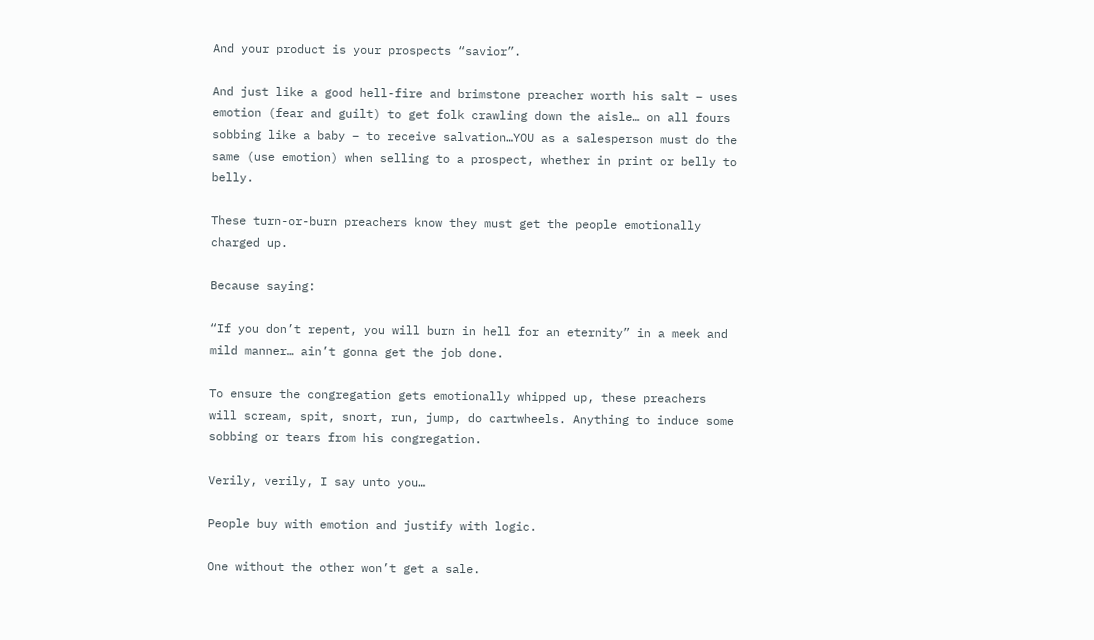And your product is your prospects “savior”.

And just like a good hell-fire and brimstone preacher worth his salt – uses emotion (fear and guilt) to get folk crawling down the aisle… on all fours sobbing like a baby – to receive salvation…YOU as a salesperson must do the same (use emotion) when selling to a prospect, whether in print or belly to belly.

These turn-or-burn preachers know they must get the people emotionally charged up.

Because saying:

“If you don’t repent, you will burn in hell for an eternity” in a meek and mild manner… ain’t gonna get the job done.

To ensure the congregation gets emotionally whipped up, these preachers will scream, spit, snort, run, jump, do cartwheels. Anything to induce some sobbing or tears from his congregation.

Verily, verily, I say unto you…

People buy with emotion and justify with logic.

One without the other won’t get a sale.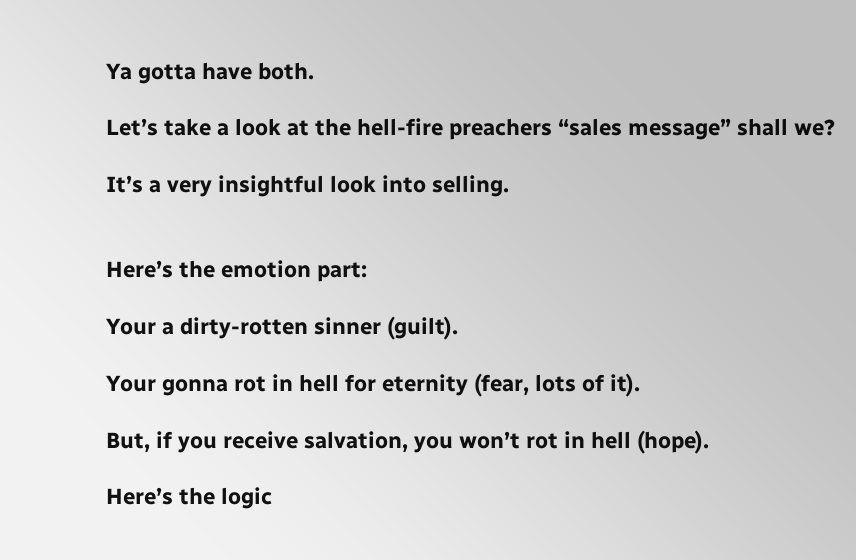Ya gotta have both.

Let’s take a look at the hell-fire preachers “sales message” shall we?

It’s a very insightful look into selling.


Here’s the emotion part:

Your a dirty-rotten sinner (guilt).

Your gonna rot in hell for eternity (fear, lots of it).

But, if you receive salvation, you won’t rot in hell (hope).

Here’s the logic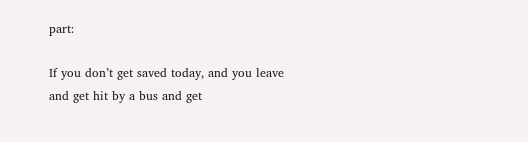part:

If you don’t get saved today, and you leave and get hit by a bus and get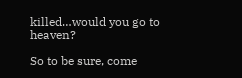killed…would you go to heaven?

So to be sure, come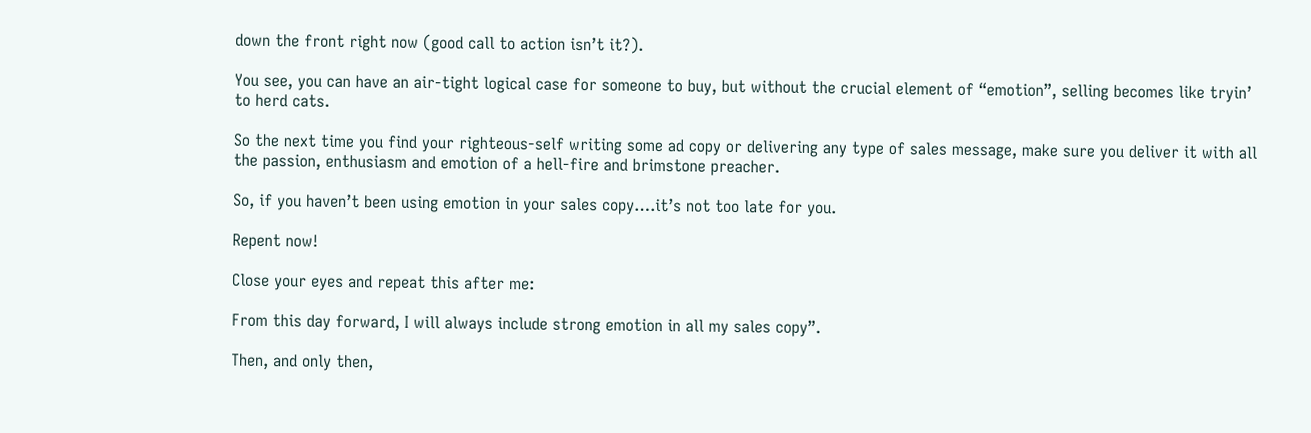down the front right now (good call to action isn’t it?).

You see, you can have an air-tight logical case for someone to buy, but without the crucial element of “emotion”, selling becomes like tryin’ to herd cats.

So the next time you find your righteous-self writing some ad copy or delivering any type of sales message, make sure you deliver it with all the passion, enthusiasm and emotion of a hell-fire and brimstone preacher.

So, if you haven’t been using emotion in your sales copy….it’s not too late for you.

Repent now!

Close your eyes and repeat this after me:

From this day forward, I will always include strong emotion in all my sales copy”.

Then, and only then,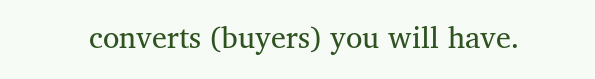converts (buyers) you will have.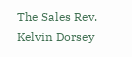The Sales Rev. Kelvin Dorsey